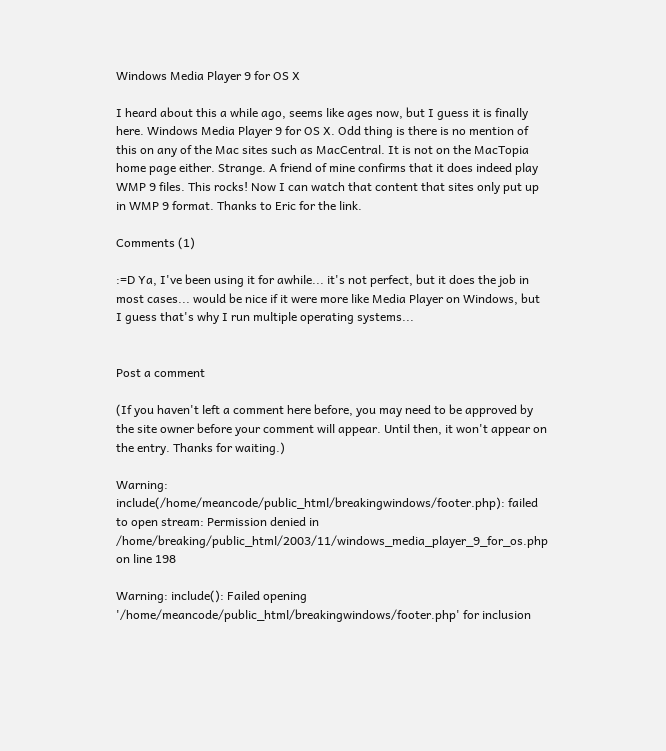Windows Media Player 9 for OS X

I heard about this a while ago, seems like ages now, but I guess it is finally here. Windows Media Player 9 for OS X. Odd thing is there is no mention of this on any of the Mac sites such as MacCentral. It is not on the MacTopia home page either. Strange. A friend of mine confirms that it does indeed play WMP 9 files. This rocks! Now I can watch that content that sites only put up in WMP 9 format. Thanks to Eric for the link.

Comments (1)

:=D Ya, I've been using it for awhile... it's not perfect, but it does the job in most cases... would be nice if it were more like Media Player on Windows, but I guess that's why I run multiple operating systems...


Post a comment

(If you haven't left a comment here before, you may need to be approved by the site owner before your comment will appear. Until then, it won't appear on the entry. Thanks for waiting.)

Warning: include(/home/meancode/public_html/breakingwindows/footer.php): failed to open stream: Permission denied in /home/breaking/public_html/2003/11/windows_media_player_9_for_os.php on line 198

Warning: include(): Failed opening '/home/meancode/public_html/breakingwindows/footer.php' for inclusion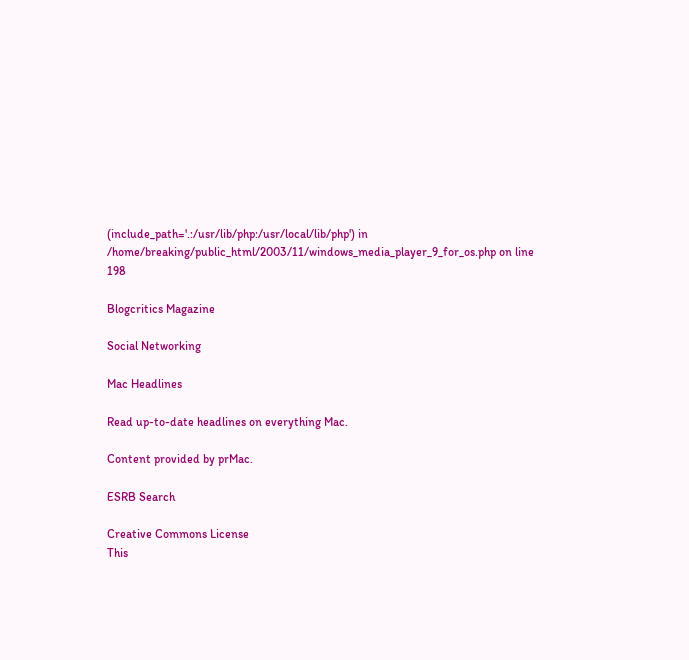(include_path='.:/usr/lib/php:/usr/local/lib/php') in /home/breaking/public_html/2003/11/windows_media_player_9_for_os.php on line 198

Blogcritics Magazine

Social Networking

Mac Headlines

Read up-to-date headlines on everything Mac.

Content provided by prMac.

ESRB Search

Creative Commons License
This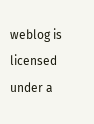weblog is licensed under a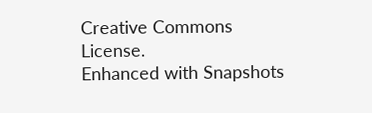Creative Commons License.
Enhanced with Snapshots